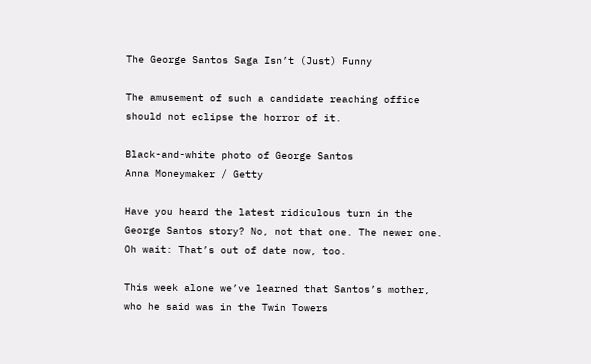The George Santos Saga Isn’t (Just) Funny

The amusement of such a candidate reaching office should not eclipse the horror of it.

Black-and-white photo of George Santos
Anna Moneymaker / Getty

Have you heard the latest ridiculous turn in the George Santos story? No, not that one. The newer one. Oh wait: That’s out of date now, too.

This week alone we’ve learned that Santos’s mother, who he said was in the Twin Towers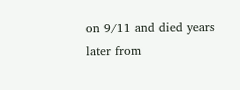on 9/11 and died years later from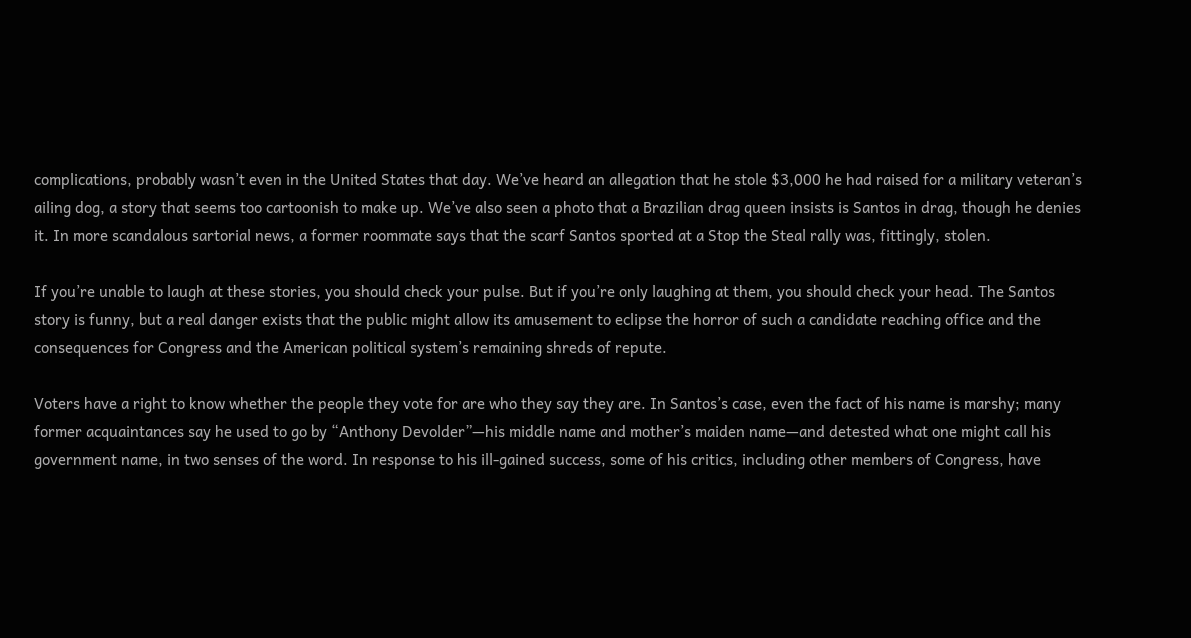complications, probably wasn’t even in the United States that day. We’ve heard an allegation that he stole $3,000 he had raised for a military veteran’s ailing dog, a story that seems too cartoonish to make up. We’ve also seen a photo that a Brazilian drag queen insists is Santos in drag, though he denies it. In more scandalous sartorial news, a former roommate says that the scarf Santos sported at a Stop the Steal rally was, fittingly, stolen.

If you’re unable to laugh at these stories, you should check your pulse. But if you’re only laughing at them, you should check your head. The Santos story is funny, but a real danger exists that the public might allow its amusement to eclipse the horror of such a candidate reaching office and the consequences for Congress and the American political system’s remaining shreds of repute.

Voters have a right to know whether the people they vote for are who they say they are. In Santos’s case, even the fact of his name is marshy; many former acquaintances say he used to go by “Anthony Devolder”—his middle name and mother’s maiden name—and detested what one might call his government name, in two senses of the word. In response to his ill-gained success, some of his critics, including other members of Congress, have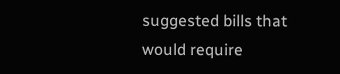suggested bills that would require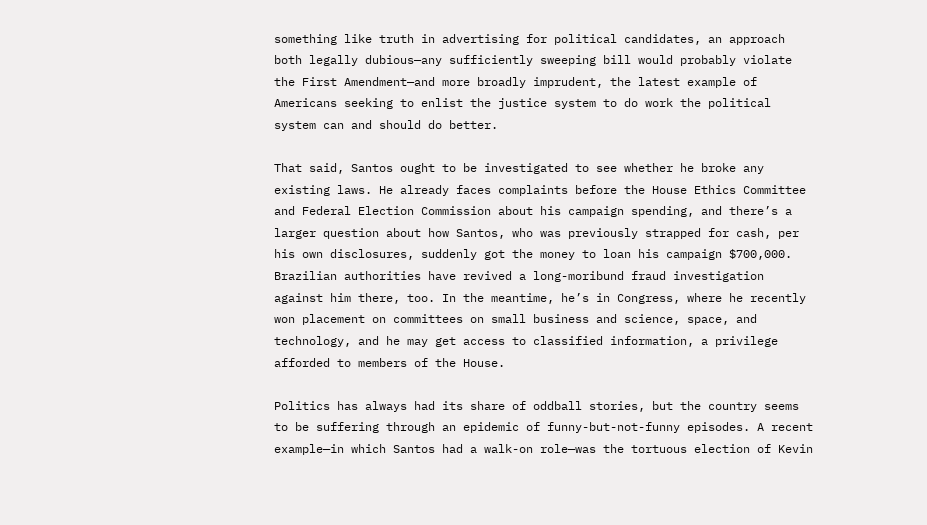something like truth in advertising for political candidates, an approach both legally dubious—any sufficiently sweeping bill would probably violate the First Amendment—and more broadly imprudent, the latest example of Americans seeking to enlist the justice system to do work the political system can and should do better.

That said, Santos ought to be investigated to see whether he broke any existing laws. He already faces complaints before the House Ethics Committee and Federal Election Commission about his campaign spending, and there’s a larger question about how Santos, who was previously strapped for cash, per his own disclosures, suddenly got the money to loan his campaign $700,000. Brazilian authorities have revived a long-moribund fraud investigation against him there, too. In the meantime, he’s in Congress, where he recently won placement on committees on small business and science, space, and technology, and he may get access to classified information, a privilege afforded to members of the House.

Politics has always had its share of oddball stories, but the country seems to be suffering through an epidemic of funny-but-not-funny episodes. A recent example—in which Santos had a walk-on role—was the tortuous election of Kevin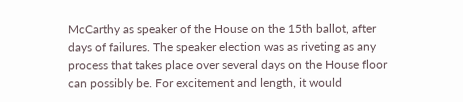McCarthy as speaker of the House on the 15th ballot, after days of failures. The speaker election was as riveting as any process that takes place over several days on the House floor can possibly be. For excitement and length, it would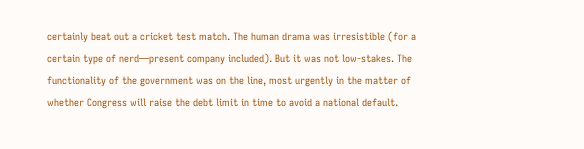certainly beat out a cricket test match. The human drama was irresistible (for a certain type of nerd—present company included). But it was not low-stakes. The functionality of the government was on the line, most urgently in the matter of whether Congress will raise the debt limit in time to avoid a national default.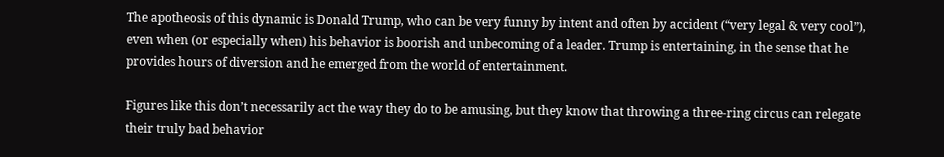The apotheosis of this dynamic is Donald Trump, who can be very funny by intent and often by accident (“very legal & very cool”), even when (or especially when) his behavior is boorish and unbecoming of a leader. Trump is entertaining, in the sense that he provides hours of diversion and he emerged from the world of entertainment.

Figures like this don’t necessarily act the way they do to be amusing, but they know that throwing a three-ring circus can relegate their truly bad behavior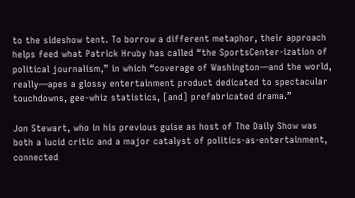to the sideshow tent. To borrow a different metaphor, their approach helps feed what Patrick Hruby has called “the SportsCenter-ization of political journalism,” in which “coverage of Washington—and the world, really—apes a glossy entertainment product dedicated to spectacular touchdowns, gee-whiz statistics, [and] prefabricated drama.”

Jon Stewart, who in his previous guise as host of The Daily Show was both a lucid critic and a major catalyst of politics-as-entertainment, connected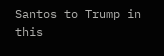Santos to Trump in this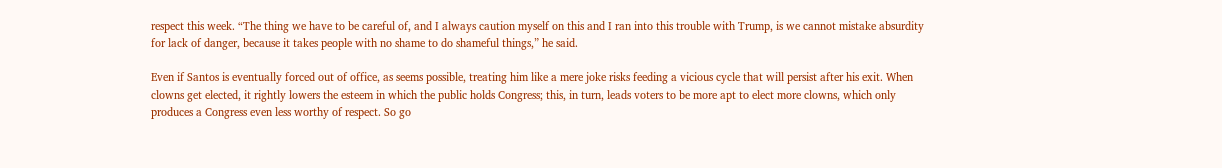respect this week. “The thing we have to be careful of, and I always caution myself on this and I ran into this trouble with Trump, is we cannot mistake absurdity for lack of danger, because it takes people with no shame to do shameful things,” he said.

Even if Santos is eventually forced out of office, as seems possible, treating him like a mere joke risks feeding a vicious cycle that will persist after his exit. When clowns get elected, it rightly lowers the esteem in which the public holds Congress; this, in turn, leads voters to be more apt to elect more clowns, which only produces a Congress even less worthy of respect. So go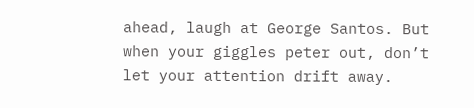ahead, laugh at George Santos. But when your giggles peter out, don’t let your attention drift away.